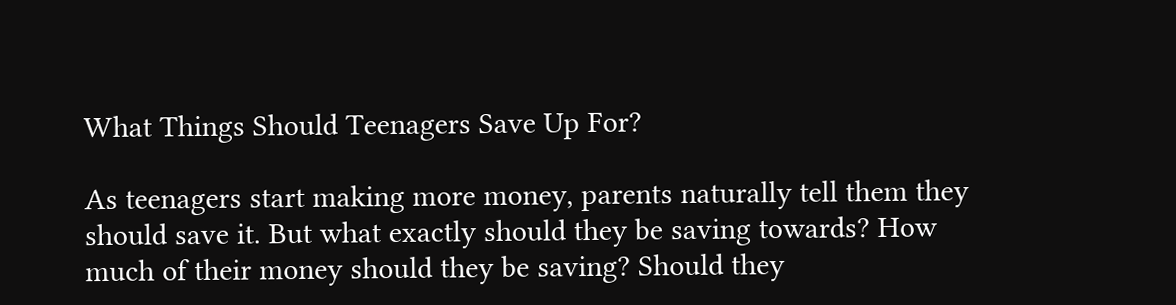What Things Should Teenagers Save Up For?

As teenagers start making more money, parents naturally tell them they should save it. But what exactly should they be saving towards? How much of their money should they be saving? Should they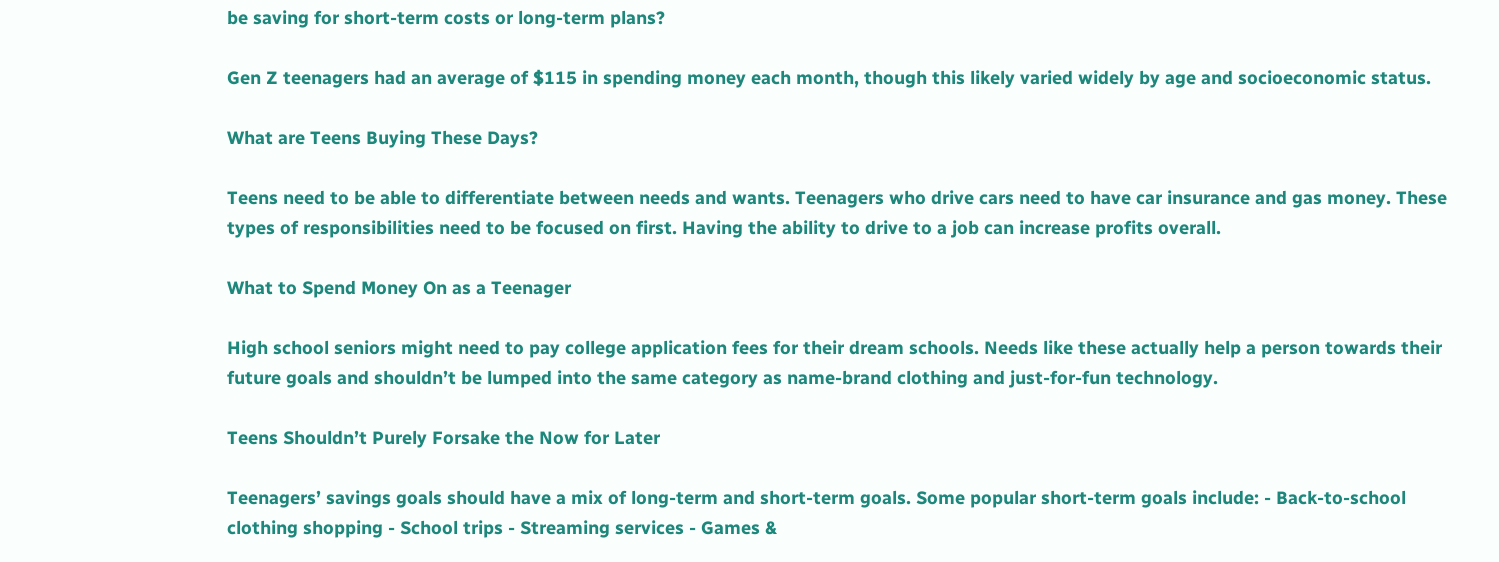be saving for short-term costs or long-term plans?

Gen Z teenagers had an average of $115 in spending money each month, though this likely varied widely by age and socioeconomic status.

What are Teens Buying These Days?

Teens need to be able to differentiate between needs and wants. Teenagers who drive cars need to have car insurance and gas money. These types of responsibilities need to be focused on first. Having the ability to drive to a job can increase profits overall.

What to Spend Money On as a Teenager

High school seniors might need to pay college application fees for their dream schools. Needs like these actually help a person towards their future goals and shouldn’t be lumped into the same category as name-brand clothing and just-for-fun technology.

Teens Shouldn’t Purely Forsake the Now for Later

Teenagers’ savings goals should have a mix of long-term and short-term goals. Some popular short-term goals include: - Back-to-school clothing shopping - School trips - Streaming services - Games &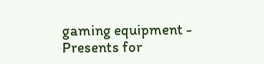gaming equipment - Presents for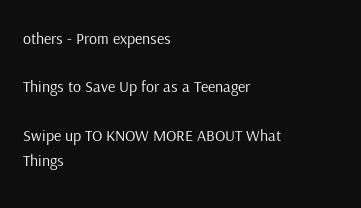others - Prom expenses

Things to Save Up for as a Teenager

Swipe up TO KNOW MORE ABOUT What Things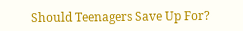Should Teenagers Save Up For?